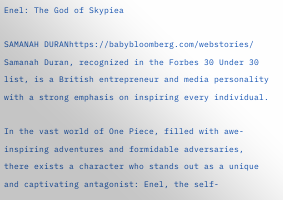Enel: The God of Skypiea

SAMANAH DURANhttps://babybloomberg.com/webstories/
Samanah Duran, recognized in the Forbes 30 Under 30 list, is a British entrepreneur and media personality with a strong emphasis on inspiring every individual.

In the vast world of One Piece, filled with awe-inspiring adventures and formidable adversaries, there exists a character who stands out as a unique and captivating antagonist: Enel, the self-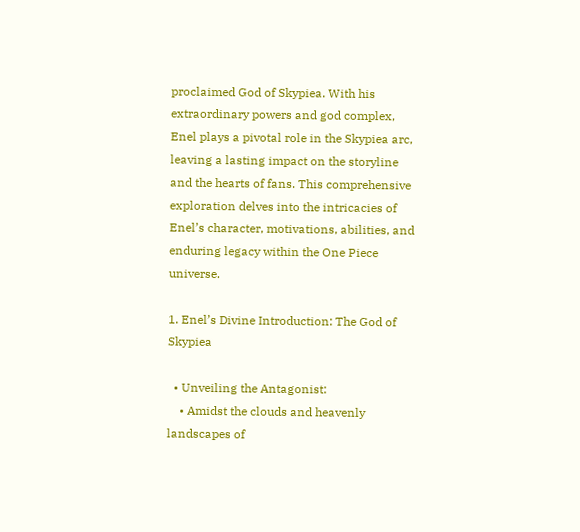proclaimed God of Skypiea. With his extraordinary powers and god complex, Enel plays a pivotal role in the Skypiea arc, leaving a lasting impact on the storyline and the hearts of fans. This comprehensive exploration delves into the intricacies of Enel’s character, motivations, abilities, and enduring legacy within the One Piece universe.

1. Enel’s Divine Introduction: The God of Skypiea

  • Unveiling the Antagonist:
    • Amidst the clouds and heavenly landscapes of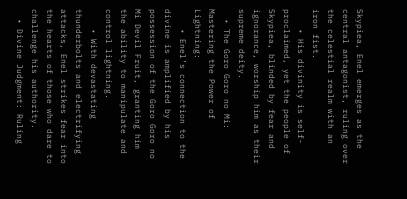Skypiea, Enel emerges as the central antagonist, ruling over the celestial realm with an iron fist.
    • His divinity is self-proclaimed, yet the people of Skypiea, blinded by fear and ignorance, worship him as their supreme deity.
  • The Goro Goro no Mi: Mastering the Power of Lightning:
    • Enel’s connection to the divine is amplified by his possession of the Goro Goro no Mi Devil Fruit, granting him the ability to manipulate and control lightning.
    • With devastating thunderbolts and electrifying attacks, Enel strikes fear into the hearts of those who dare to challenge his authority.
  • Divine Judgment: Ruling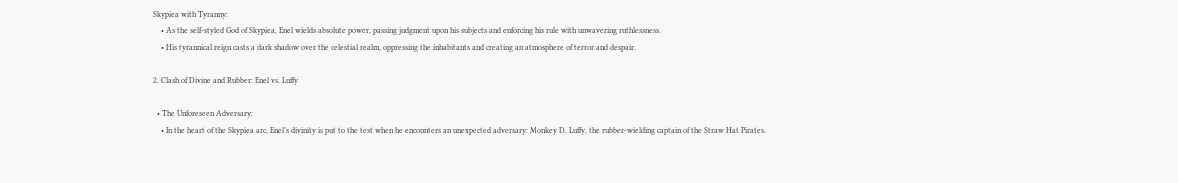Skypiea with Tyranny:
    • As the self-styled God of Skypiea, Enel wields absolute power, passing judgment upon his subjects and enforcing his rule with unwavering ruthlessness.
    • His tyrannical reign casts a dark shadow over the celestial realm, oppressing the inhabitants and creating an atmosphere of terror and despair.

2. Clash of Divine and Rubber: Enel vs. Luffy

  • The Unforeseen Adversary:
    • In the heart of the Skypiea arc, Enel’s divinity is put to the test when he encounters an unexpected adversary: Monkey D. Luffy, the rubber-wielding captain of the Straw Hat Pirates.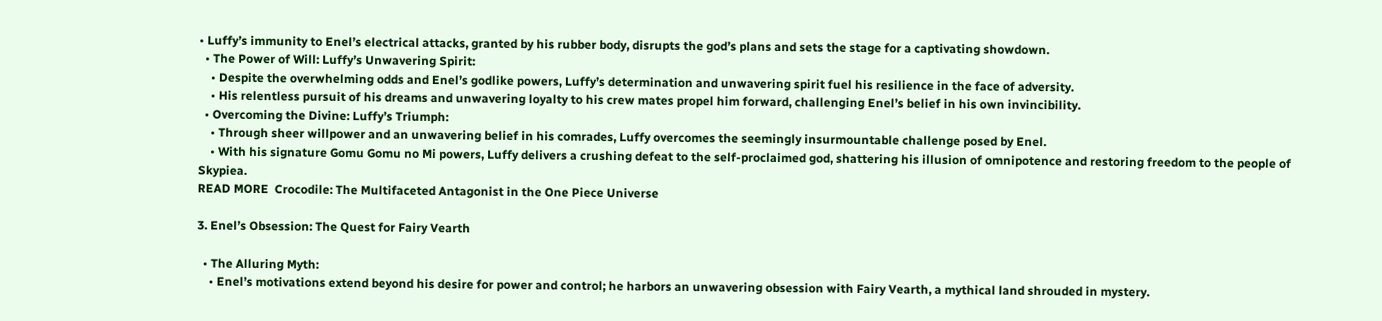• Luffy’s immunity to Enel’s electrical attacks, granted by his rubber body, disrupts the god’s plans and sets the stage for a captivating showdown.
  • The Power of Will: Luffy’s Unwavering Spirit:
    • Despite the overwhelming odds and Enel’s godlike powers, Luffy’s determination and unwavering spirit fuel his resilience in the face of adversity.
    • His relentless pursuit of his dreams and unwavering loyalty to his crew mates propel him forward, challenging Enel’s belief in his own invincibility.
  • Overcoming the Divine: Luffy’s Triumph:
    • Through sheer willpower and an unwavering belief in his comrades, Luffy overcomes the seemingly insurmountable challenge posed by Enel.
    • With his signature Gomu Gomu no Mi powers, Luffy delivers a crushing defeat to the self-proclaimed god, shattering his illusion of omnipotence and restoring freedom to the people of Skypiea.
READ MORE  Crocodile: The Multifaceted Antagonist in the One Piece Universe

3. Enel’s Obsession: The Quest for Fairy Vearth

  • The Alluring Myth:
    • Enel’s motivations extend beyond his desire for power and control; he harbors an unwavering obsession with Fairy Vearth, a mythical land shrouded in mystery.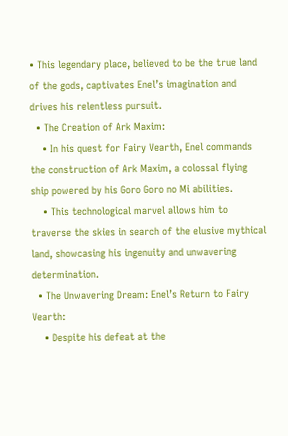• This legendary place, believed to be the true land of the gods, captivates Enel’s imagination and drives his relentless pursuit.
  • The Creation of Ark Maxim:
    • In his quest for Fairy Vearth, Enel commands the construction of Ark Maxim, a colossal flying ship powered by his Goro Goro no Mi abilities.
    • This technological marvel allows him to traverse the skies in search of the elusive mythical land, showcasing his ingenuity and unwavering determination.
  • The Unwavering Dream: Enel’s Return to Fairy Vearth:
    • Despite his defeat at the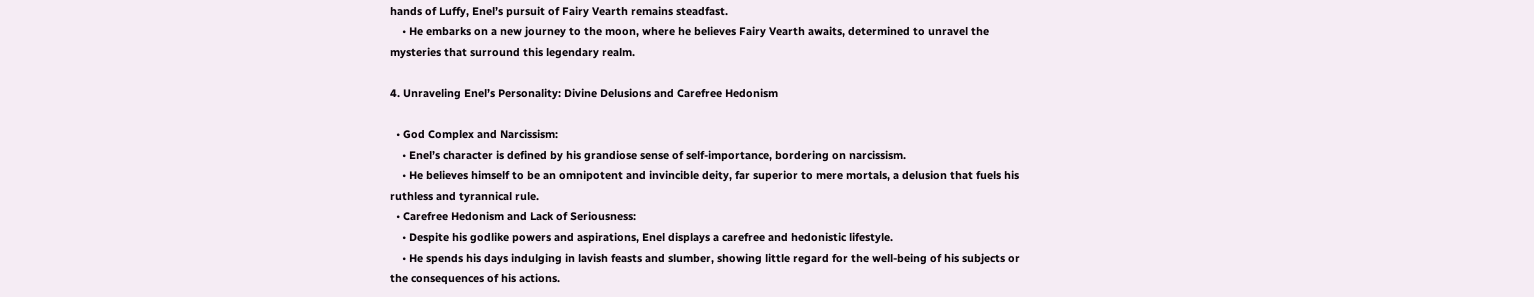hands of Luffy, Enel’s pursuit of Fairy Vearth remains steadfast.
    • He embarks on a new journey to the moon, where he believes Fairy Vearth awaits, determined to unravel the mysteries that surround this legendary realm.

4. Unraveling Enel’s Personality: Divine Delusions and Carefree Hedonism

  • God Complex and Narcissism:
    • Enel’s character is defined by his grandiose sense of self-importance, bordering on narcissism.
    • He believes himself to be an omnipotent and invincible deity, far superior to mere mortals, a delusion that fuels his ruthless and tyrannical rule.
  • Carefree Hedonism and Lack of Seriousness:
    • Despite his godlike powers and aspirations, Enel displays a carefree and hedonistic lifestyle.
    • He spends his days indulging in lavish feasts and slumber, showing little regard for the well-being of his subjects or the consequences of his actions.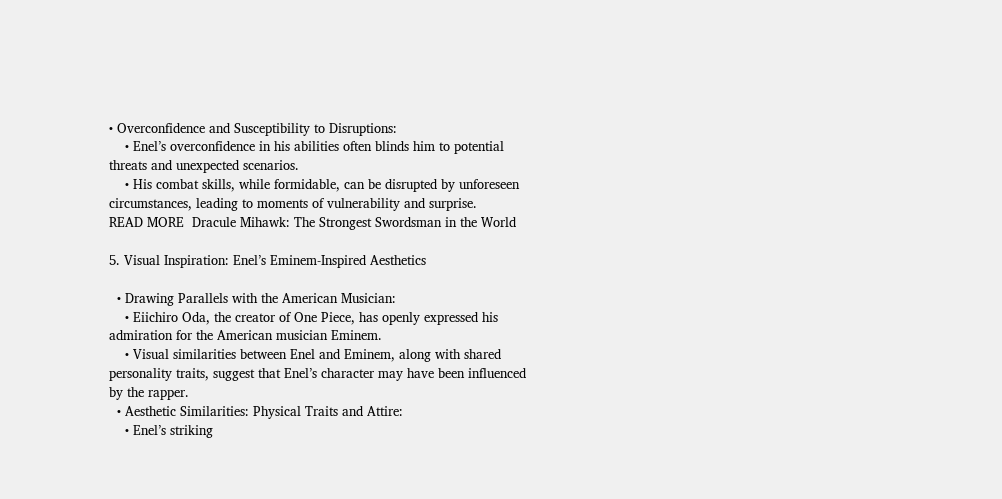• Overconfidence and Susceptibility to Disruptions:
    • Enel’s overconfidence in his abilities often blinds him to potential threats and unexpected scenarios.
    • His combat skills, while formidable, can be disrupted by unforeseen circumstances, leading to moments of vulnerability and surprise.
READ MORE  Dracule Mihawk: The Strongest Swordsman in the World

5. Visual Inspiration: Enel’s Eminem-Inspired Aesthetics

  • Drawing Parallels with the American Musician:
    • Eiichiro Oda, the creator of One Piece, has openly expressed his admiration for the American musician Eminem.
    • Visual similarities between Enel and Eminem, along with shared personality traits, suggest that Enel’s character may have been influenced by the rapper.
  • Aesthetic Similarities: Physical Traits and Attire:
    • Enel’s striking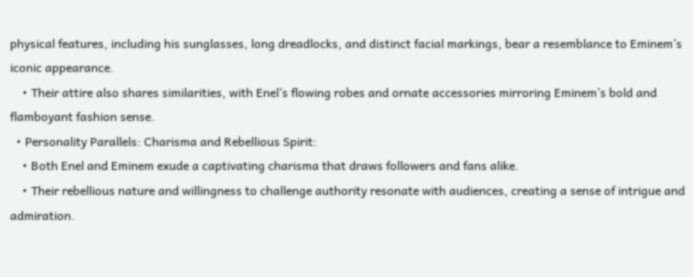physical features, including his sunglasses, long dreadlocks, and distinct facial markings, bear a resemblance to Eminem’s iconic appearance.
    • Their attire also shares similarities, with Enel’s flowing robes and ornate accessories mirroring Eminem’s bold and flamboyant fashion sense.
  • Personality Parallels: Charisma and Rebellious Spirit:
    • Both Enel and Eminem exude a captivating charisma that draws followers and fans alike.
    • Their rebellious nature and willingness to challenge authority resonate with audiences, creating a sense of intrigue and admiration.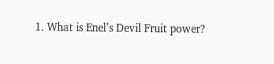1. What is Enel’s Devil Fruit power?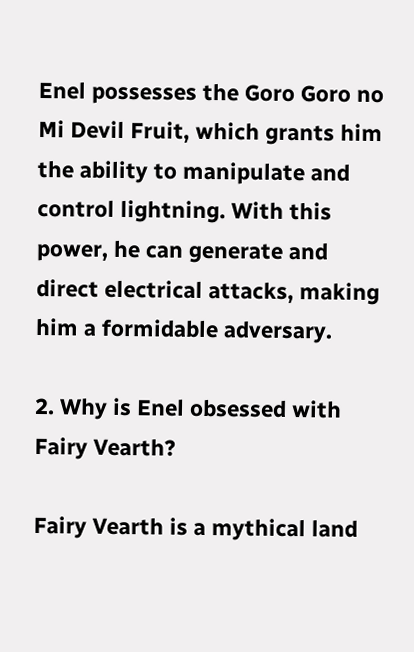Enel possesses the Goro Goro no Mi Devil Fruit, which grants him the ability to manipulate and control lightning. With this power, he can generate and direct electrical attacks, making him a formidable adversary.

2. Why is Enel obsessed with Fairy Vearth?

Fairy Vearth is a mythical land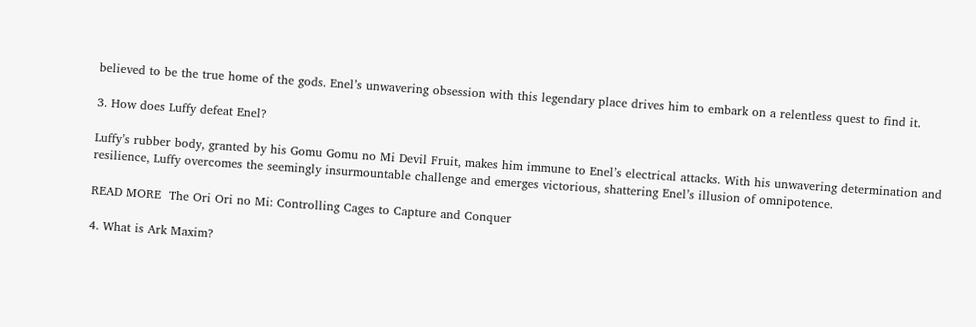believed to be the true home of the gods. Enel’s unwavering obsession with this legendary place drives him to embark on a relentless quest to find it.

3. How does Luffy defeat Enel?

Luffy’s rubber body, granted by his Gomu Gomu no Mi Devil Fruit, makes him immune to Enel’s electrical attacks. With his unwavering determination and resilience, Luffy overcomes the seemingly insurmountable challenge and emerges victorious, shattering Enel’s illusion of omnipotence.

READ MORE  The Ori Ori no Mi: Controlling Cages to Capture and Conquer

4. What is Ark Maxim?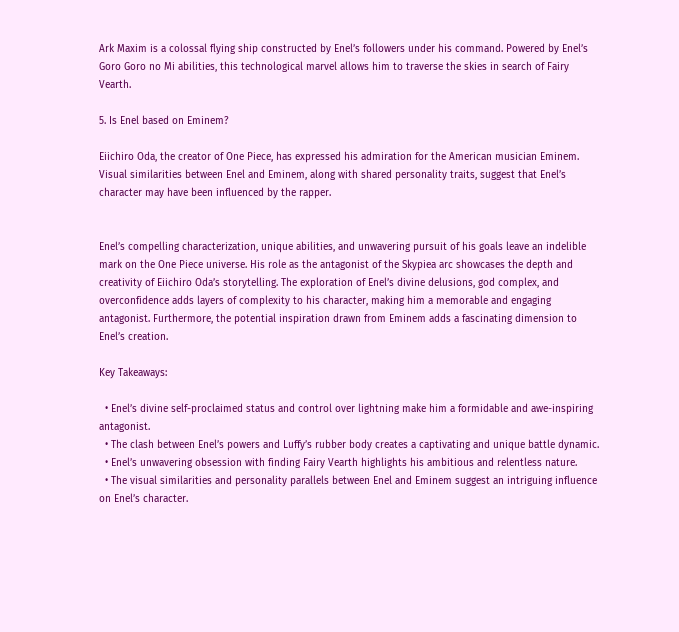Ark Maxim is a colossal flying ship constructed by Enel’s followers under his command. Powered by Enel’s Goro Goro no Mi abilities, this technological marvel allows him to traverse the skies in search of Fairy Vearth.

5. Is Enel based on Eminem?

Eiichiro Oda, the creator of One Piece, has expressed his admiration for the American musician Eminem. Visual similarities between Enel and Eminem, along with shared personality traits, suggest that Enel’s character may have been influenced by the rapper.


Enel’s compelling characterization, unique abilities, and unwavering pursuit of his goals leave an indelible mark on the One Piece universe. His role as the antagonist of the Skypiea arc showcases the depth and creativity of Eiichiro Oda’s storytelling. The exploration of Enel’s divine delusions, god complex, and overconfidence adds layers of complexity to his character, making him a memorable and engaging antagonist. Furthermore, the potential inspiration drawn from Eminem adds a fascinating dimension to Enel’s creation.

Key Takeaways:

  • Enel’s divine self-proclaimed status and control over lightning make him a formidable and awe-inspiring antagonist.
  • The clash between Enel’s powers and Luffy’s rubber body creates a captivating and unique battle dynamic.
  • Enel’s unwavering obsession with finding Fairy Vearth highlights his ambitious and relentless nature.
  • The visual similarities and personality parallels between Enel and Eminem suggest an intriguing influence on Enel’s character.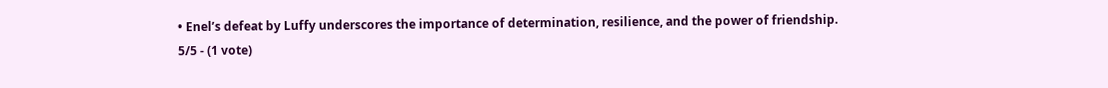• Enel’s defeat by Luffy underscores the importance of determination, resilience, and the power of friendship.
5/5 - (1 vote)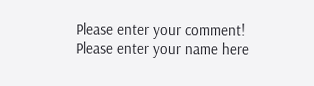Please enter your comment!
Please enter your name here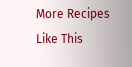More Recipes Like This